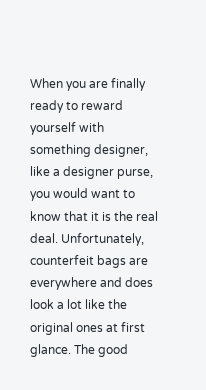When you are finally ready to reward yourself with something designer, like a designer purse, you would want to know that it is the real deal. Unfortunately, counterfeit bags are everywhere and does look a lot like the original ones at first glance. The good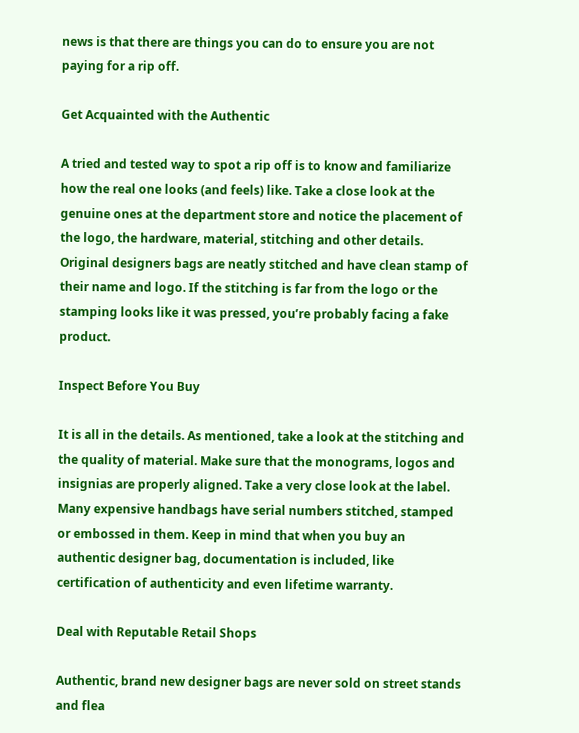news is that there are things you can do to ensure you are not paying for a rip off.

Get Acquainted with the Authentic

A tried and tested way to spot a rip off is to know and familiarize how the real one looks (and feels) like. Take a close look at the genuine ones at the department store and notice the placement of the logo, the hardware, material, stitching and other details. Original designers bags are neatly stitched and have clean stamp of their name and logo. If the stitching is far from the logo or the stamping looks like it was pressed, you’re probably facing a fake product.

Inspect Before You Buy

It is all in the details. As mentioned, take a look at the stitching and the quality of material. Make sure that the monograms, logos and insignias are properly aligned. Take a very close look at the label. Many expensive handbags have serial numbers stitched, stamped or embossed in them. Keep in mind that when you buy an authentic designer bag, documentation is included, like certification of authenticity and even lifetime warranty.

Deal with Reputable Retail Shops

Authentic, brand new designer bags are never sold on street stands and flea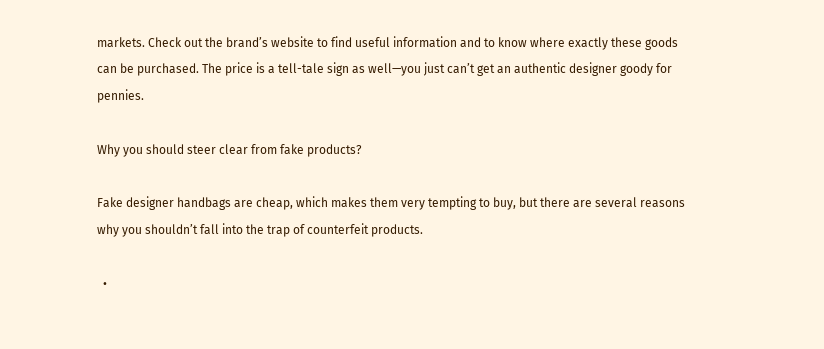markets. Check out the brand’s website to find useful information and to know where exactly these goods can be purchased. The price is a tell-tale sign as well—you just can’t get an authentic designer goody for pennies.

Why you should steer clear from fake products?

Fake designer handbags are cheap, which makes them very tempting to buy, but there are several reasons why you shouldn’t fall into the trap of counterfeit products.

  •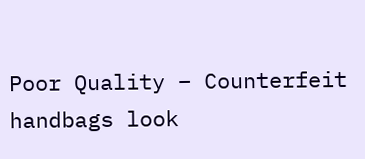Poor Quality – Counterfeit handbags look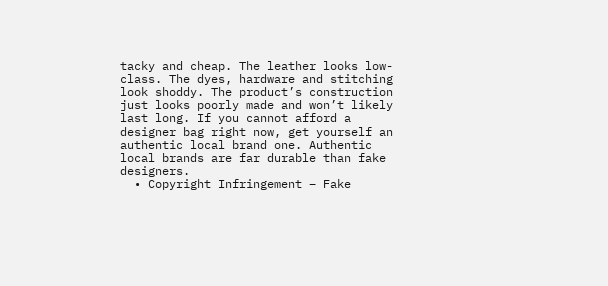tacky and cheap. The leather looks low-class. The dyes, hardware and stitching look shoddy. The product’s construction just looks poorly made and won’t likely last long. If you cannot afford a designer bag right now, get yourself an authentic local brand one. Authentic local brands are far durable than fake designers.
  • Copyright Infringement – Fake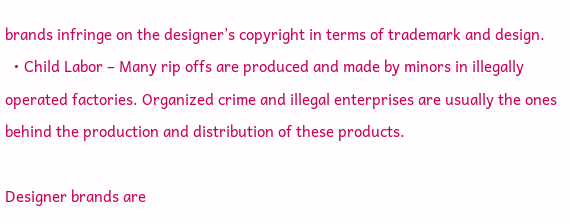brands infringe on the designer’s copyright in terms of trademark and design.
  • Child Labor – Many rip offs are produced and made by minors in illegally operated factories. Organized crime and illegal enterprises are usually the ones behind the production and distribution of these products.

Designer brands are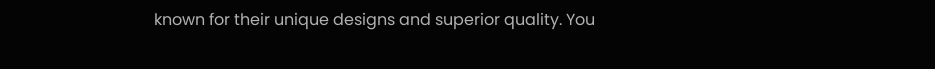known for their unique designs and superior quality. You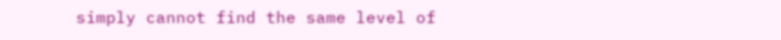simply cannot find the same level of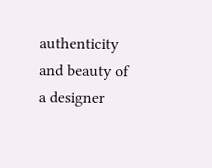authenticity and beauty of a designer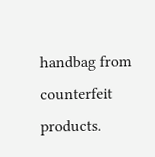handbag from counterfeit products.